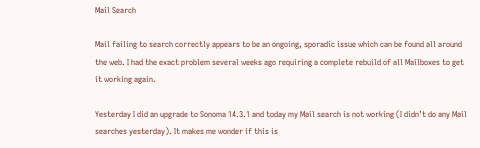Mail Search

Mail failing to search correctly appears to be an ongoing, sporadic issue which can be found all around the web. I had the exact problem several weeks ago requiring a complete rebuild of all Mailboxes to get it working again.

Yesterday I did an upgrade to Sonoma 14.3.1 and today my Mail search is not working (I didn’t do any Mail searches yesterday). It makes me wonder if this is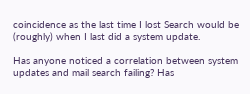coincidence as the last time I lost Search would be (roughly) when I last did a system update.

Has anyone noticed a correlation between system updates and mail search failing? Has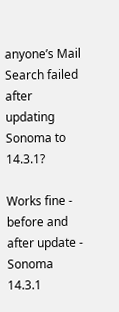anyone’s Mail Search failed after updating Sonoma to 14.3.1?

Works fine - before and after update - Sonoma 14.3.1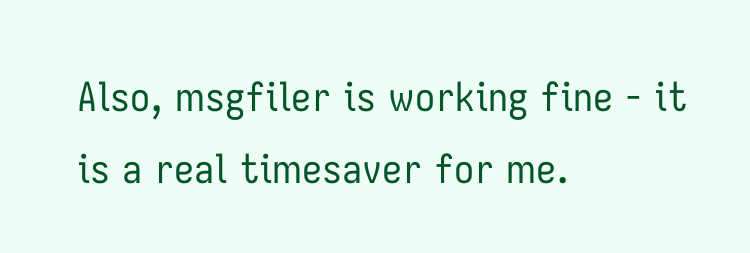Also, msgfiler is working fine - it is a real timesaver for me.